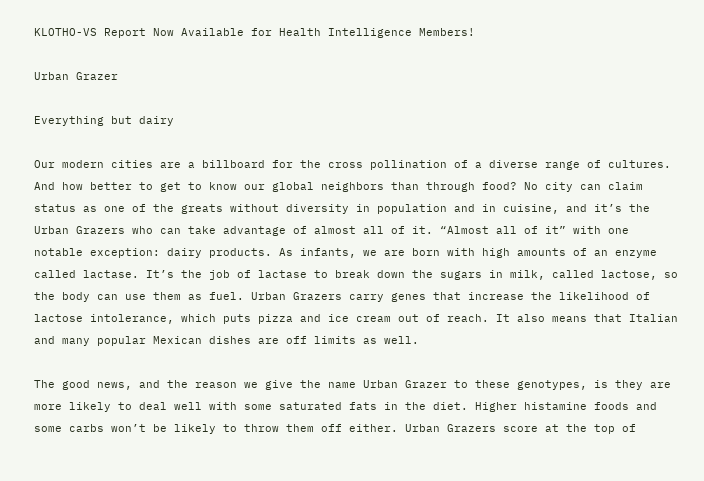KLOTHO-VS Report Now Available for Health Intelligence Members!

Urban Grazer

Everything but dairy

Our modern cities are a billboard for the cross pollination of a diverse range of cultures. And how better to get to know our global neighbors than through food? No city can claim status as one of the greats without diversity in population and in cuisine, and it’s the Urban Grazers who can take advantage of almost all of it. “Almost all of it” with one notable exception: dairy products. As infants, we are born with high amounts of an enzyme called lactase. It’s the job of lactase to break down the sugars in milk, called lactose, so the body can use them as fuel. Urban Grazers carry genes that increase the likelihood of lactose intolerance, which puts pizza and ice cream out of reach. It also means that Italian and many popular Mexican dishes are off limits as well.

The good news, and the reason we give the name Urban Grazer to these genotypes, is they are more likely to deal well with some saturated fats in the diet. Higher histamine foods and some carbs won’t be likely to throw them off either. Urban Grazers score at the top of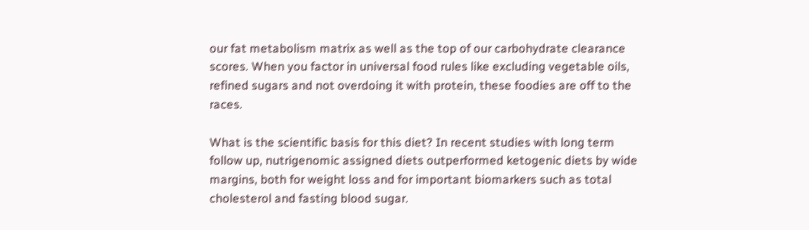our fat metabolism matrix as well as the top of our carbohydrate clearance scores. When you factor in universal food rules like excluding vegetable oils, refined sugars and not overdoing it with protein, these foodies are off to the races.

What is the scientific basis for this diet? In recent studies with long term follow up, nutrigenomic assigned diets outperformed ketogenic diets by wide margins, both for weight loss and for important biomarkers such as total cholesterol and fasting blood sugar.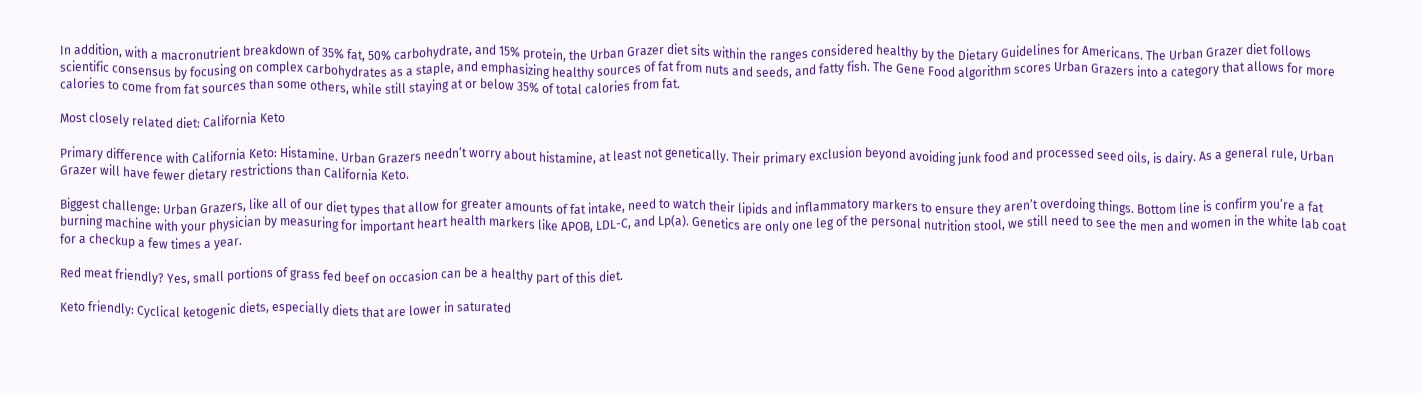In addition, with a macronutrient breakdown of 35% fat, 50% carbohydrate, and 15% protein, the Urban Grazer diet sits within the ranges considered healthy by the Dietary Guidelines for Americans. The Urban Grazer diet follows scientific consensus by focusing on complex carbohydrates as a staple, and emphasizing healthy sources of fat from nuts and seeds, and fatty fish. The Gene Food algorithm scores Urban Grazers into a category that allows for more calories to come from fat sources than some others, while still staying at or below 35% of total calories from fat.

Most closely related diet: California Keto

Primary difference with California Keto: Histamine. Urban Grazers needn’t worry about histamine, at least not genetically. Their primary exclusion beyond avoiding junk food and processed seed oils, is dairy. As a general rule, Urban Grazer will have fewer dietary restrictions than California Keto.

Biggest challenge: Urban Grazers, like all of our diet types that allow for greater amounts of fat intake, need to watch their lipids and inflammatory markers to ensure they aren’t overdoing things. Bottom line is confirm you’re a fat burning machine with your physician by measuring for important heart health markers like APOB, LDL-C, and Lp(a). Genetics are only one leg of the personal nutrition stool, we still need to see the men and women in the white lab coat for a checkup a few times a year.

Red meat friendly? Yes, small portions of grass fed beef on occasion can be a healthy part of this diet.

Keto friendly: Cyclical ketogenic diets, especially diets that are lower in saturated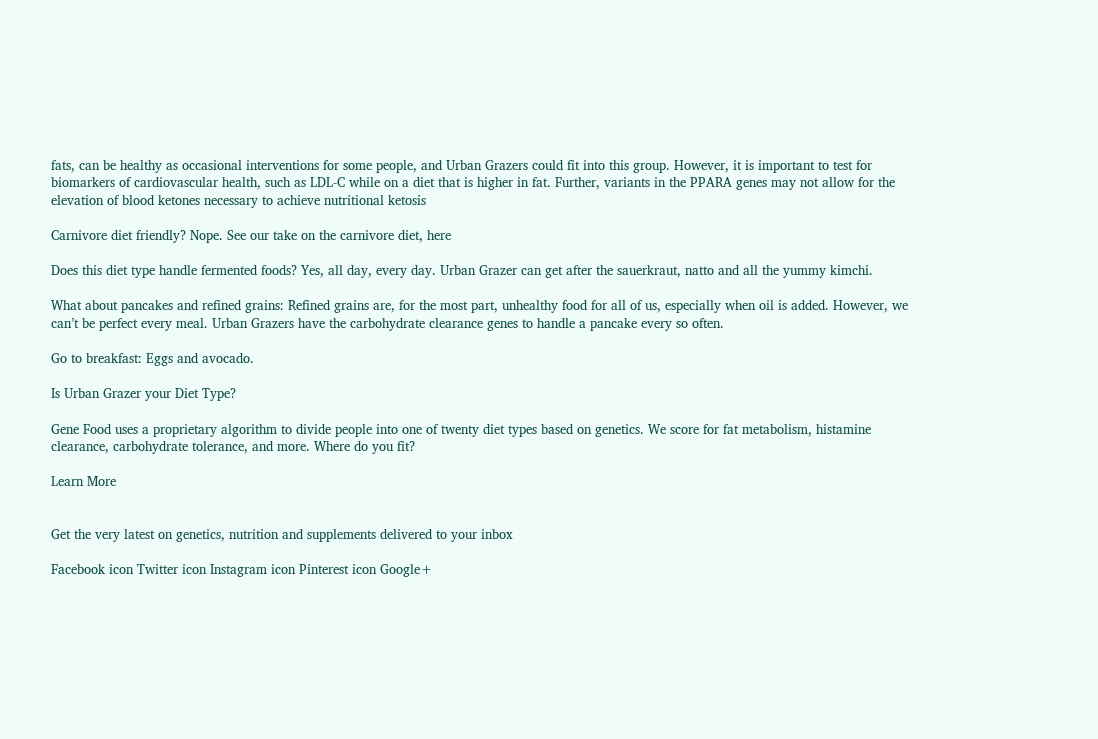fats, can be healthy as occasional interventions for some people, and Urban Grazers could fit into this group. However, it is important to test for biomarkers of cardiovascular health, such as LDL-C while on a diet that is higher in fat. Further, variants in the PPARA genes may not allow for the elevation of blood ketones necessary to achieve nutritional ketosis

Carnivore diet friendly? Nope. See our take on the carnivore diet, here

Does this diet type handle fermented foods? Yes, all day, every day. Urban Grazer can get after the sauerkraut, natto and all the yummy kimchi.

What about pancakes and refined grains: Refined grains are, for the most part, unhealthy food for all of us, especially when oil is added. However, we can’t be perfect every meal. Urban Grazers have the carbohydrate clearance genes to handle a pancake every so often.

Go to breakfast: Eggs and avocado.

Is Urban Grazer your Diet Type?

Gene Food uses a proprietary algorithm to divide people into one of twenty diet types based on genetics. We score for fat metabolism, histamine clearance, carbohydrate tolerance, and more. Where do you fit?

Learn More


Get the very latest on genetics, nutrition and supplements delivered to your inbox

Facebook icon Twitter icon Instagram icon Pinterest icon Google+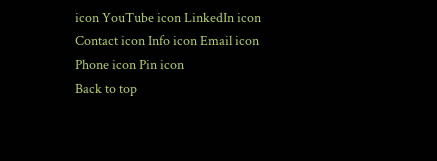icon YouTube icon LinkedIn icon Contact icon Info icon Email icon Phone icon Pin icon
Back to top